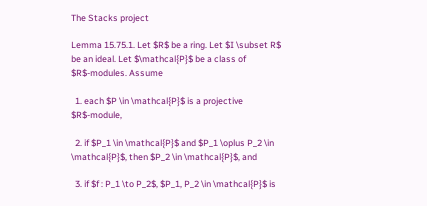The Stacks project

Lemma 15.75.1. Let $R$ be a ring. Let $I \subset R$ be an ideal. Let $\mathcal{P}$ be a class of $R$-modules. Assume

  1. each $P \in \mathcal{P}$ is a projective $R$-module,

  2. if $P_1 \in \mathcal{P}$ and $P_1 \oplus P_2 \in \mathcal{P}$, then $P_2 \in \mathcal{P}$, and

  3. if $f : P_1 \to P_2$, $P_1, P_2 \in \mathcal{P}$ is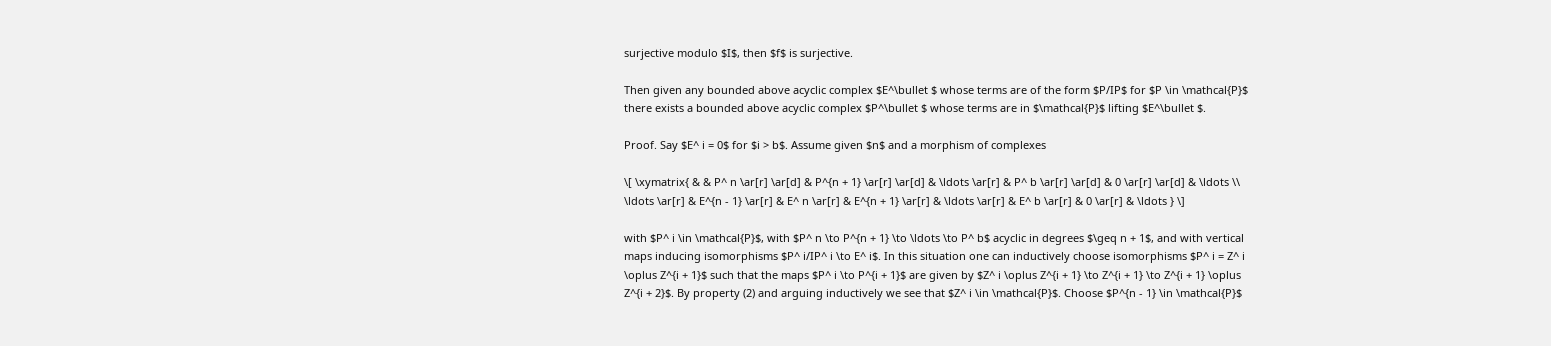surjective modulo $I$, then $f$ is surjective.

Then given any bounded above acyclic complex $E^\bullet $ whose terms are of the form $P/IP$ for $P \in \mathcal{P}$ there exists a bounded above acyclic complex $P^\bullet $ whose terms are in $\mathcal{P}$ lifting $E^\bullet $.

Proof. Say $E^ i = 0$ for $i > b$. Assume given $n$ and a morphism of complexes

\[ \xymatrix{ & & P^ n \ar[r] \ar[d] & P^{n + 1} \ar[r] \ar[d] & \ldots \ar[r] & P^ b \ar[r] \ar[d] & 0 \ar[r] \ar[d] & \ldots \\ \ldots \ar[r] & E^{n - 1} \ar[r] & E^ n \ar[r] & E^{n + 1} \ar[r] & \ldots \ar[r] & E^ b \ar[r] & 0 \ar[r] & \ldots } \]

with $P^ i \in \mathcal{P}$, with $P^ n \to P^{n + 1} \to \ldots \to P^ b$ acyclic in degrees $\geq n + 1$, and with vertical maps inducing isomorphisms $P^ i/IP^ i \to E^ i$. In this situation one can inductively choose isomorphisms $P^ i = Z^ i \oplus Z^{i + 1}$ such that the maps $P^ i \to P^{i + 1}$ are given by $Z^ i \oplus Z^{i + 1} \to Z^{i + 1} \to Z^{i + 1} \oplus Z^{i + 2}$. By property (2) and arguing inductively we see that $Z^ i \in \mathcal{P}$. Choose $P^{n - 1} \in \mathcal{P}$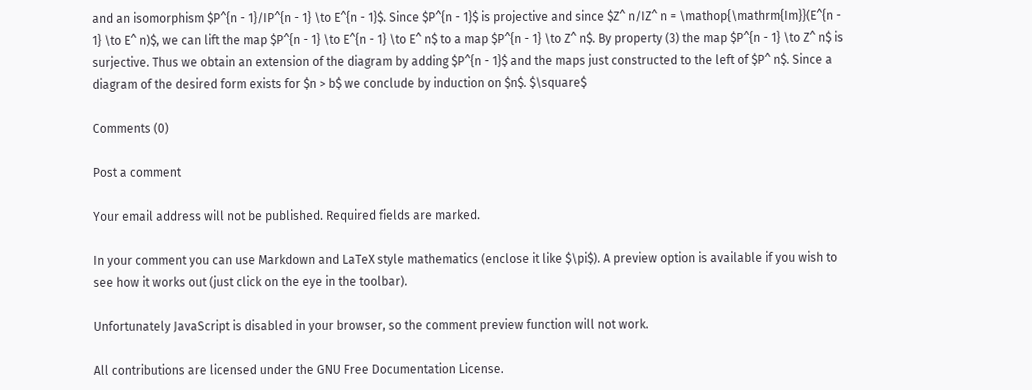and an isomorphism $P^{n - 1}/IP^{n - 1} \to E^{n - 1}$. Since $P^{n - 1}$ is projective and since $Z^ n/IZ^ n = \mathop{\mathrm{Im}}(E^{n - 1} \to E^ n)$, we can lift the map $P^{n - 1} \to E^{n - 1} \to E^ n$ to a map $P^{n - 1} \to Z^ n$. By property (3) the map $P^{n - 1} \to Z^ n$ is surjective. Thus we obtain an extension of the diagram by adding $P^{n - 1}$ and the maps just constructed to the left of $P^ n$. Since a diagram of the desired form exists for $n > b$ we conclude by induction on $n$. $\square$

Comments (0)

Post a comment

Your email address will not be published. Required fields are marked.

In your comment you can use Markdown and LaTeX style mathematics (enclose it like $\pi$). A preview option is available if you wish to see how it works out (just click on the eye in the toolbar).

Unfortunately JavaScript is disabled in your browser, so the comment preview function will not work.

All contributions are licensed under the GNU Free Documentation License.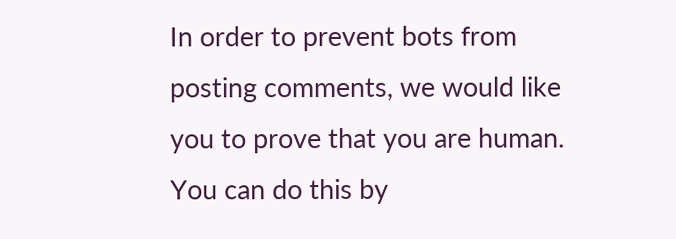In order to prevent bots from posting comments, we would like you to prove that you are human. You can do this by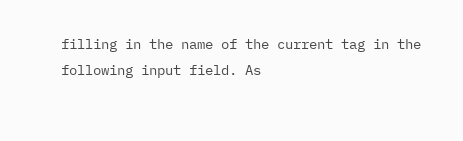filling in the name of the current tag in the following input field. As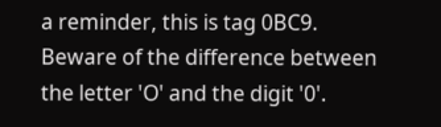a reminder, this is tag 0BC9. Beware of the difference between the letter 'O' and the digit '0'.